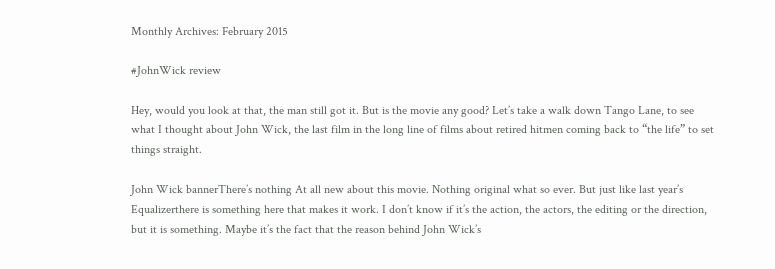Monthly Archives: February 2015

#JohnWick review

Hey, would you look at that, the man still got it. But is the movie any good? Let’s take a walk down Tango Lane, to see what I thought about John Wick, the last film in the long line of films about retired hitmen coming back to “the life” to set things straight.

John Wick bannerThere’s nothing At all new about this movie. Nothing original what so ever. But just like last year’s Equalizerthere is something here that makes it work. I don’t know if it’s the action, the actors, the editing or the direction, but it is something. Maybe it’s the fact that the reason behind John Wick’s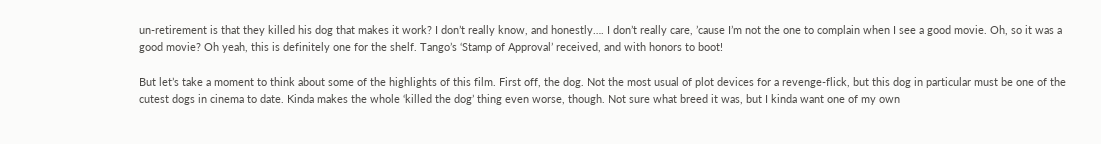un-retirement is that they killed his dog that makes it work? I don’t really know, and honestly…. I don’t really care, ’cause I’m not the one to complain when I see a good movie. Oh, so it was a good movie? Oh yeah, this is definitely one for the shelf. Tango’s ‘Stamp of Approval’ received, and with honors to boot!

But let’s take a moment to think about some of the highlights of this film. First off, the dog. Not the most usual of plot devices for a revenge-flick, but this dog in particular must be one of the cutest dogs in cinema to date. Kinda makes the whole ‘killed the dog’ thing even worse, though. Not sure what breed it was, but I kinda want one of my own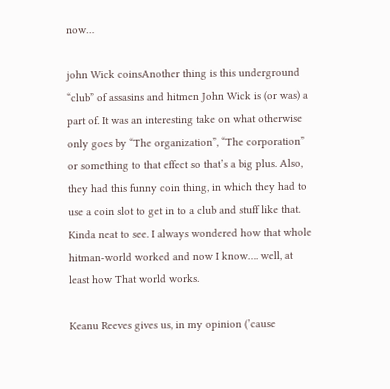now…

john Wick coinsAnother thing is this underground “club” of assasins and hitmen John Wick is (or was) a part of. It was an interesting take on what otherwise only goes by “The organization”, “The corporation” or something to that effect so that’s a big plus. Also, they had this funny coin thing, in which they had to use a coin slot to get in to a club and stuff like that. Kinda neat to see. I always wondered how that whole hitman-world worked and now I know…. well, at least how That world works.

Keanu Reeves gives us, in my opinion (’cause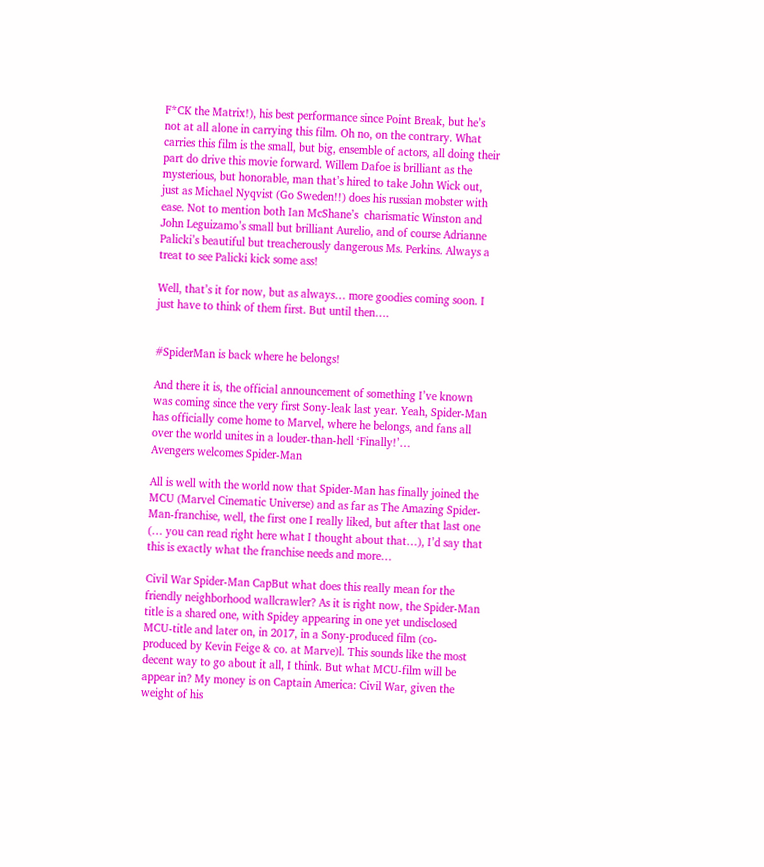F*CK the Matrix!), his best performance since Point Break, but he’s not at all alone in carrying this film. Oh no, on the contrary. What carries this film is the small, but big, ensemble of actors, all doing their part do drive this movie forward. Willem Dafoe is brilliant as the mysterious, but honorable, man that’s hired to take John Wick out, just as Michael Nyqvist (Go Sweden!!) does his russian mobster with ease. Not to mention both Ian McShane’s  charismatic Winston and John Leguizamo’s small but brilliant Aurelio, and of course Adrianne Palicki’s beautiful but treacherously dangerous Ms. Perkins. Always a treat to see Palicki kick some ass!

Well, that’s it for now, but as always… more goodies coming soon. I just have to think of them first. But until then….


#SpiderMan is back where he belongs!

And there it is, the official announcement of something I’ve known was coming since the very first Sony-leak last year. Yeah, Spider-Man has officially come home to Marvel, where he belongs, and fans all over the world unites in a louder-than-hell ‘Finally!’…
Avengers welcomes Spider-Man

All is well with the world now that Spider-Man has finally joined the MCU (Marvel Cinematic Universe) and as far as The Amazing Spider-Man-franchise, well, the first one I really liked, but after that last one (… you can read right here what I thought about that…), I’d say that this is exactly what the franchise needs and more…

Civil War Spider-Man CapBut what does this really mean for the friendly neighborhood wallcrawler? As it is right now, the Spider-Man title is a shared one, with Spidey appearing in one yet undisclosed MCU-title and later on, in 2017, in a Sony-produced film (co-produced by Kevin Feige & co. at Marve)l. This sounds like the most decent way to go about it all, I think. But what MCU-film will be appear in? My money is on Captain America: Civil War, given the weight of his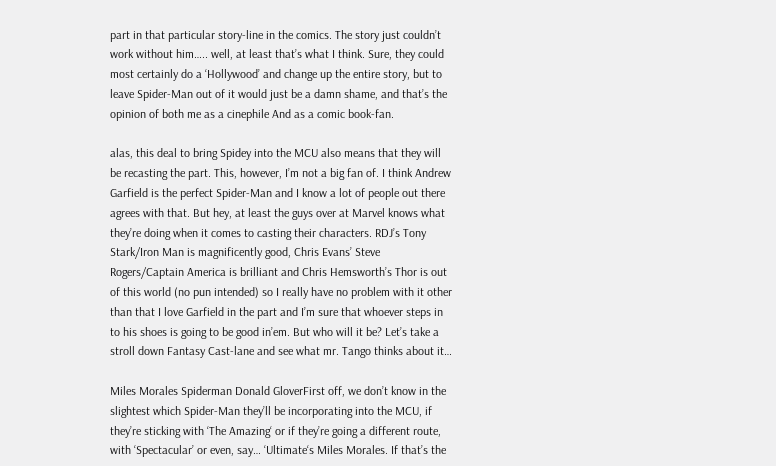part in that particular story-line in the comics. The story just couldn’t work without him….. well, at least that’s what I think. Sure, they could most certainly do a ‘Hollywood’ and change up the entire story, but to leave Spider-Man out of it would just be a damn shame, and that’s the opinion of both me as a cinephile And as a comic book-fan.

alas, this deal to bring Spidey into the MCU also means that they will be recasting the part. This, however, I’m not a big fan of. I think Andrew Garfield is the perfect Spider-Man and I know a lot of people out there agrees with that. But hey, at least the guys over at Marvel knows what they’re doing when it comes to casting their characters. RDJ’s Tony Stark/Iron Man is magnificently good, Chris Evans’ Steve Rogers/Captain America is brilliant and Chris Hemsworth’s Thor is out of this world (no pun intended) so I really have no problem with it other than that I love Garfield in the part and I’m sure that whoever steps in to his shoes is going to be good in’em. But who will it be? Let’s take a stroll down Fantasy Cast-lane and see what mr. Tango thinks about it…

Miles Morales Spiderman Donald GloverFirst off, we don’t know in the slightest which Spider-Man they’ll be incorporating into the MCU, if they’re sticking with ‘The Amazing‘ or if they’re going a different route, with ‘Spectacular’ or even, say… ‘Ultimate‘s Miles Morales. If that’s the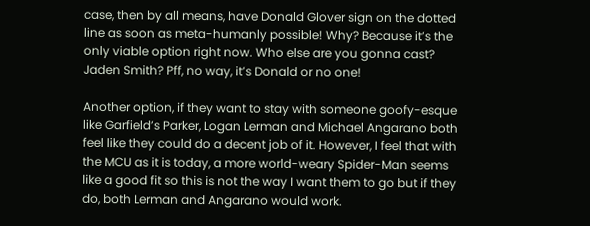case, then by all means, have Donald Glover sign on the dotted line as soon as meta-humanly possible! Why? Because it’s the only viable option right now. Who else are you gonna cast? Jaden Smith? Pff, no way, it’s Donald or no one!

Another option, if they want to stay with someone goofy-esque like Garfield’s Parker, Logan Lerman and Michael Angarano both feel like they could do a decent job of it. However, I feel that with the MCU as it is today, a more world-weary Spider-Man seems like a good fit so this is not the way I want them to go but if they do, both Lerman and Angarano would work.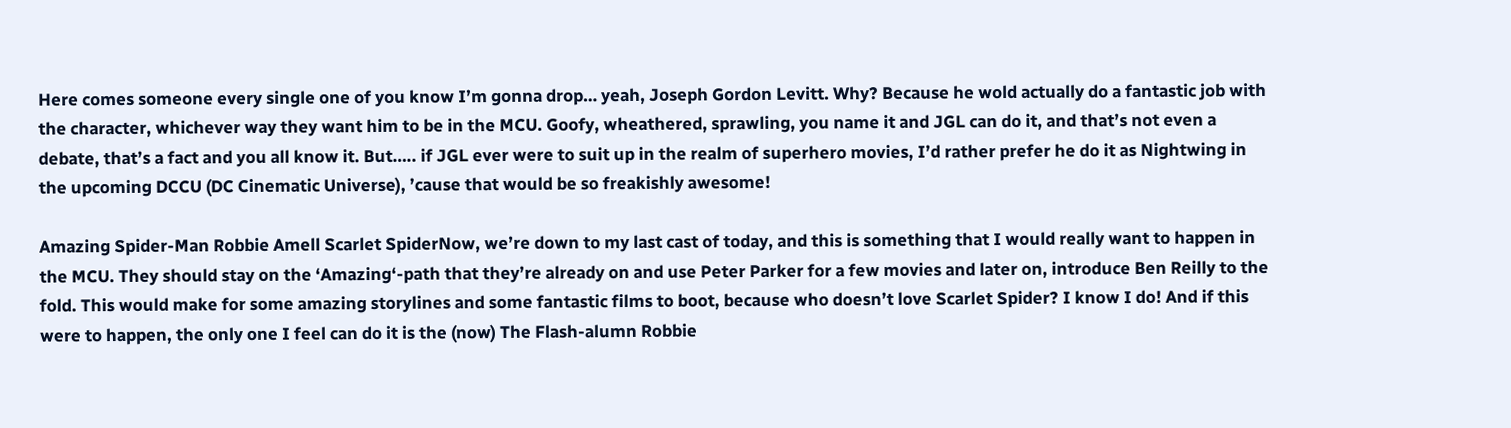Here comes someone every single one of you know I’m gonna drop… yeah, Joseph Gordon Levitt. Why? Because he wold actually do a fantastic job with the character, whichever way they want him to be in the MCU. Goofy, wheathered, sprawling, you name it and JGL can do it, and that’s not even a debate, that’s a fact and you all know it. But….. if JGL ever were to suit up in the realm of superhero movies, I’d rather prefer he do it as Nightwing in the upcoming DCCU (DC Cinematic Universe), ’cause that would be so freakishly awesome!

Amazing Spider-Man Robbie Amell Scarlet SpiderNow, we’re down to my last cast of today, and this is something that I would really want to happen in the MCU. They should stay on the ‘Amazing‘-path that they’re already on and use Peter Parker for a few movies and later on, introduce Ben Reilly to the fold. This would make for some amazing storylines and some fantastic films to boot, because who doesn’t love Scarlet Spider? I know I do! And if this were to happen, the only one I feel can do it is the (now) The Flash-alumn Robbie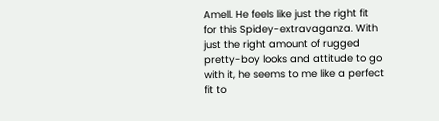Amell. He feels like just the right fit for this Spidey-extravaganza. With just the right amount of rugged pretty-boy looks and attitude to go with it, he seems to me like a perfect fit to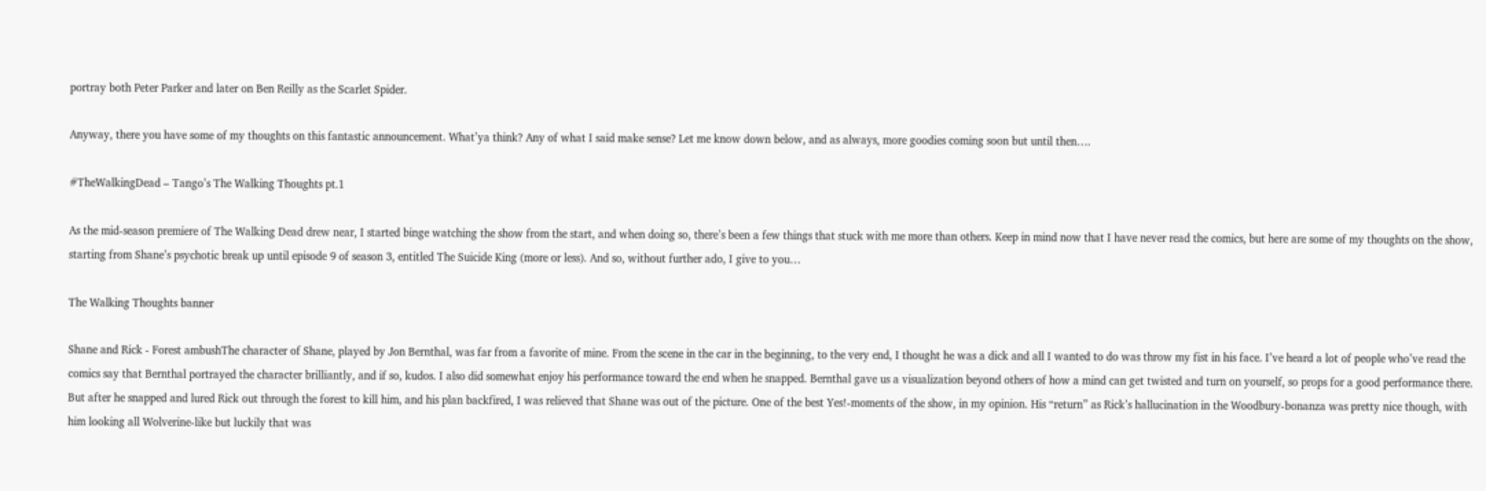portray both Peter Parker and later on Ben Reilly as the Scarlet Spider.

Anyway, there you have some of my thoughts on this fantastic announcement. What’ya think? Any of what I said make sense? Let me know down below, and as always, more goodies coming soon but until then….

#TheWalkingDead – Tango’s The Walking Thoughts pt.1

As the mid-season premiere of The Walking Dead drew near, I started binge watching the show from the start, and when doing so, there’s been a few things that stuck with me more than others. Keep in mind now that I have never read the comics, but here are some of my thoughts on the show, starting from Shane’s psychotic break up until episode 9 of season 3, entitled The Suicide King (more or less). And so, without further ado, I give to you…

The Walking Thoughts banner

Shane and Rick - Forest ambushThe character of Shane, played by Jon Bernthal, was far from a favorite of mine. From the scene in the car in the beginning, to the very end, I thought he was a dick and all I wanted to do was throw my fist in his face. I’ve heard a lot of people who’ve read the comics say that Bernthal portrayed the character brilliantly, and if so, kudos. I also did somewhat enjoy his performance toward the end when he snapped. Bernthal gave us a visualization beyond others of how a mind can get twisted and turn on yourself, so props for a good performance there. But after he snapped and lured Rick out through the forest to kill him, and his plan backfired, I was relieved that Shane was out of the picture. One of the best Yes!-moments of the show, in my opinion. His “return” as Rick’s hallucination in the Woodbury-bonanza was pretty nice though, with him looking all Wolverine-like but luckily that was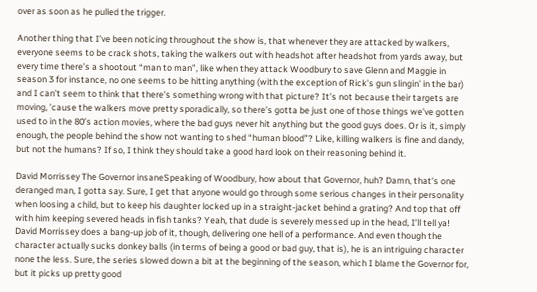over as soon as he pulled the trigger.

Another thing that I’ve been noticing throughout the show is, that whenever they are attacked by walkers, everyone seems to be crack shots, taking the walkers out with headshot after headshot from yards away, but every time there’s a shootout “man to man”, like when they attack Woodbury to save Glenn and Maggie in season 3 for instance, no one seems to be hitting anything (with the exception of Rick’s gun slingin’ in the bar) and I can’t seem to think that there’s something wrong with that picture? It’s not because their targets are moving, ’cause the walkers move pretty sporadically, so there’s gotta be just one of those things we’ve gotten used to in the 80’s action movies, where the bad guys never hit anything but the good guys does. Or is it, simply enough, the people behind the show not wanting to shed “human blood”? Like, killing walkers is fine and dandy, but not the humans? If so, I think they should take a good hard look on their reasoning behind it.

David Morrissey The Governor insaneSpeaking of Woodbury, how about that Governor, huh? Damn, that’s one deranged man, I gotta say. Sure, I get that anyone would go through some serious changes in their personality when loosing a child, but to keep his daughter locked up in a straight-jacket behind a grating? And top that off with him keeping severed heads in fish tanks? Yeah, that dude is severely messed up in the head, I’ll tell ya! David Morrissey does a bang-up job of it, though, delivering one hell of a performance. And even though the character actually sucks donkey balls (in terms of being a good or bad guy, that is), he is an intriguing character none the less. Sure, the series slowed down a bit at the beginning of the season, which I blame the Governor for, but it picks up pretty good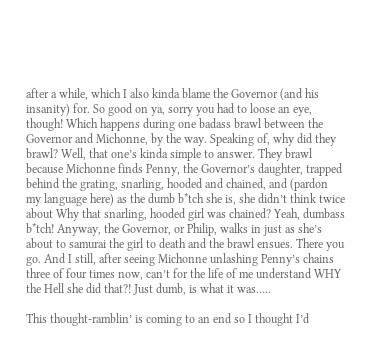after a while, which I also kinda blame the Governor (and his insanity) for. So good on ya, sorry you had to loose an eye, though! Which happens during one badass brawl between the Governor and Michonne, by the way. Speaking of, why did they brawl? Well, that one’s kinda simple to answer. They brawl because Michonne finds Penny, the Governor’s daughter, trapped behind the grating, snarling, hooded and chained, and (pardon my language here) as the dumb b*tch she is, she didn’t think twice about Why that snarling, hooded girl was chained? Yeah, dumbass b*tch! Anyway, the Governor, or Philip, walks in just as she’s about to samurai the girl to death and the brawl ensues. There you go. And I still, after seeing Michonne unlashing Penny’s chains three of four times now, can’t for the life of me understand WHY the Hell she did that?! Just dumb, is what it was…..

This thought-ramblin’ is coming to an end so I thought I’d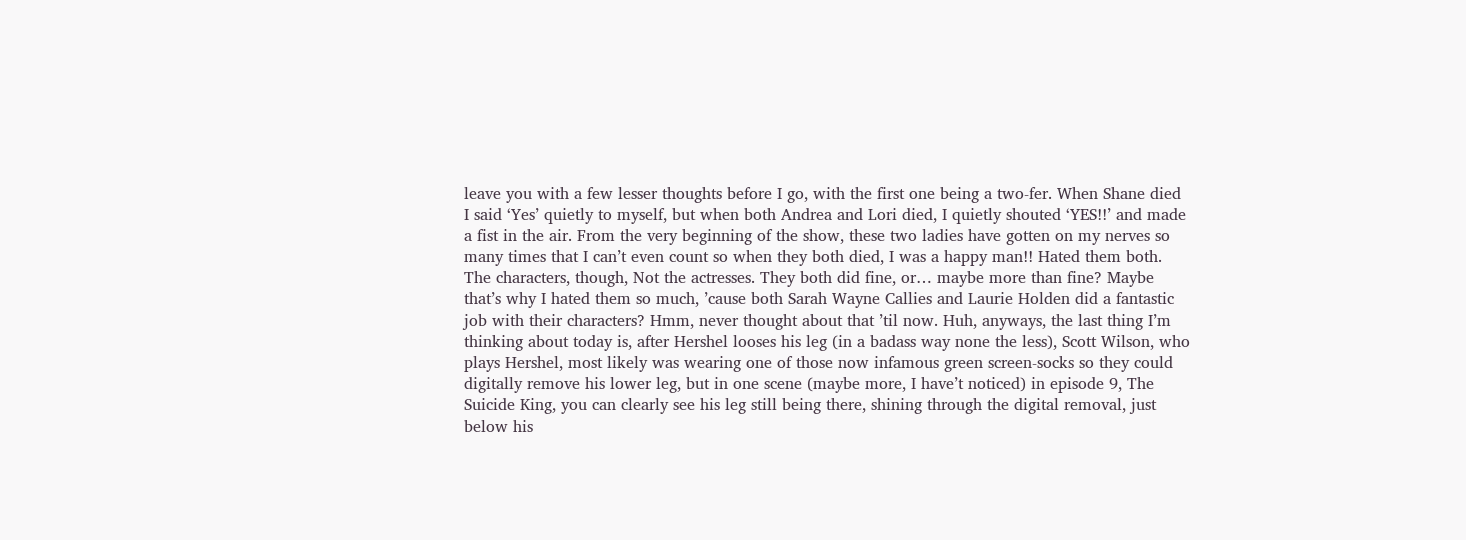leave you with a few lesser thoughts before I go, with the first one being a two-fer. When Shane died I said ‘Yes’ quietly to myself, but when both Andrea and Lori died, I quietly shouted ‘YES!!’ and made a fist in the air. From the very beginning of the show, these two ladies have gotten on my nerves so many times that I can’t even count so when they both died, I was a happy man!! Hated them both. The characters, though, Not the actresses. They both did fine, or… maybe more than fine? Maybe that’s why I hated them so much, ’cause both Sarah Wayne Callies and Laurie Holden did a fantastic job with their characters? Hmm, never thought about that ’til now. Huh, anyways, the last thing I’m thinking about today is, after Hershel looses his leg (in a badass way none the less), Scott Wilson, who plays Hershel, most likely was wearing one of those now infamous green screen-socks so they could digitally remove his lower leg, but in one scene (maybe more, I have’t noticed) in episode 9, The Suicide King, you can clearly see his leg still being there, shining through the digital removal, just below his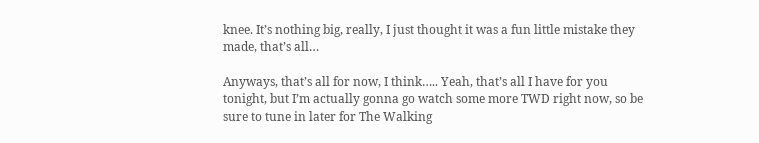knee. It’s nothing big, really, I just thought it was a fun little mistake they made, that’s all…

Anyways, that’s all for now, I think….. Yeah, that’s all I have for you tonight, but I’m actually gonna go watch some more TWD right now, so be sure to tune in later for The Walking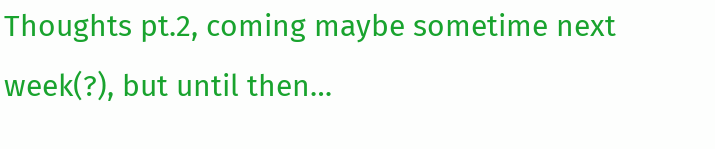Thoughts pt.2, coming maybe sometime next week(?), but until then…